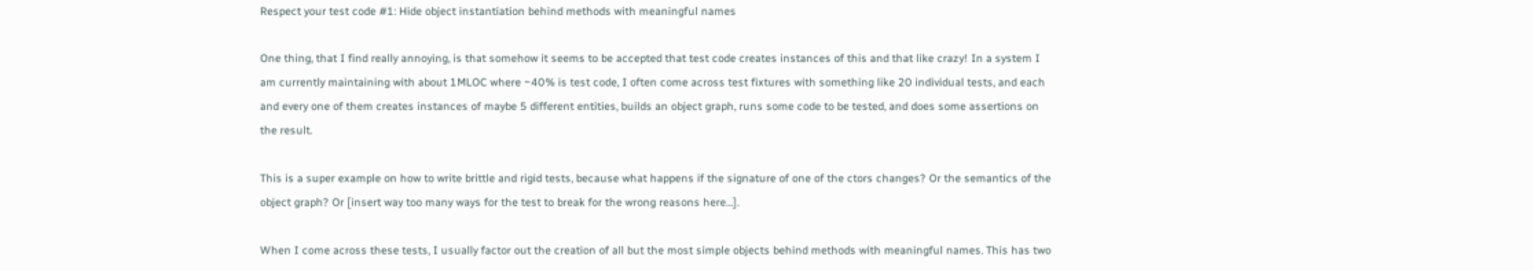Respect your test code #1: Hide object instantiation behind methods with meaningful names

One thing, that I find really annoying, is that somehow it seems to be accepted that test code creates instances of this and that like crazy! In a system I am currently maintaining with about 1MLOC where ~40% is test code, I often come across test fixtures with something like 20 individual tests, and each and every one of them creates instances of maybe 5 different entities, builds an object graph, runs some code to be tested, and does some assertions on the result.

This is a super example on how to write brittle and rigid tests, because what happens if the signature of one of the ctors changes? Or the semantics of the object graph? Or [insert way too many ways for the test to break for the wrong reasons here…].

When I come across these tests, I usually factor out the creation of all but the most simple objects behind methods with meaningful names. This has two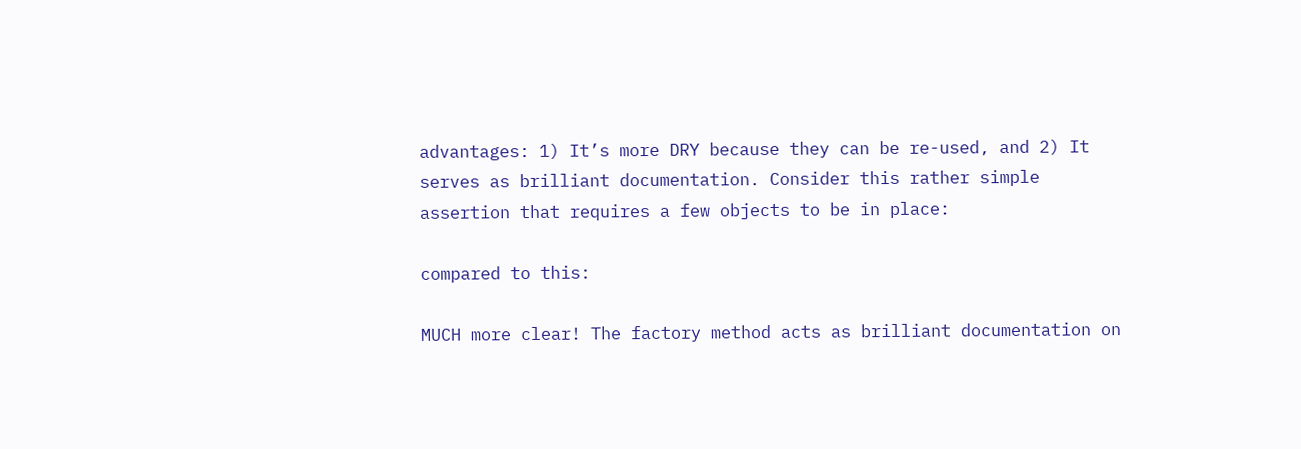advantages: 1) It’s more DRY because they can be re-used, and 2) It serves as brilliant documentation. Consider this rather simple assertion that requires a few objects to be in place:

compared to this:

MUCH more clear! The factory method acts as brilliant documentation on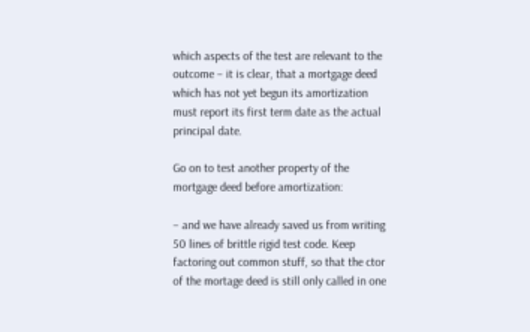which aspects of the test are relevant to the outcome – it is clear, that a mortgage deed which has not yet begun its amortization must report its first term date as the actual principal date.

Go on to test another property of the mortgage deed before amortization:

– and we have already saved us from writing 50 lines of brittle rigid test code. Keep factoring out common stuff, so that the ctor of the mortage deed is still only called in one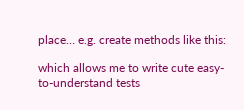place… e.g. create methods like this:

which allows me to write cute easy-to-understand tests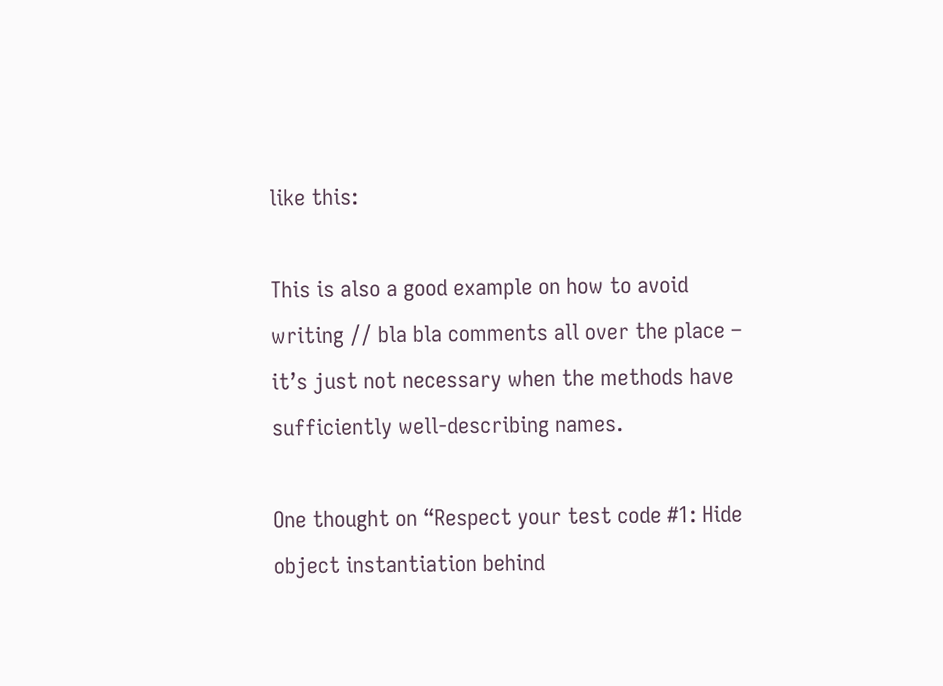like this:

This is also a good example on how to avoid writing // bla bla comments all over the place – it’s just not necessary when the methods have sufficiently well-describing names.

One thought on “Respect your test code #1: Hide object instantiation behind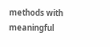methods with meaningful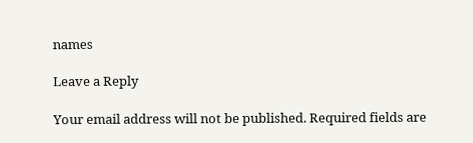names

Leave a Reply

Your email address will not be published. Required fields are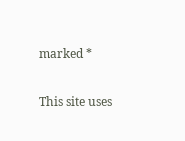marked *

This site uses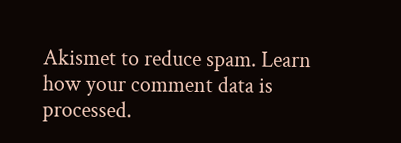Akismet to reduce spam. Learn how your comment data is processed.